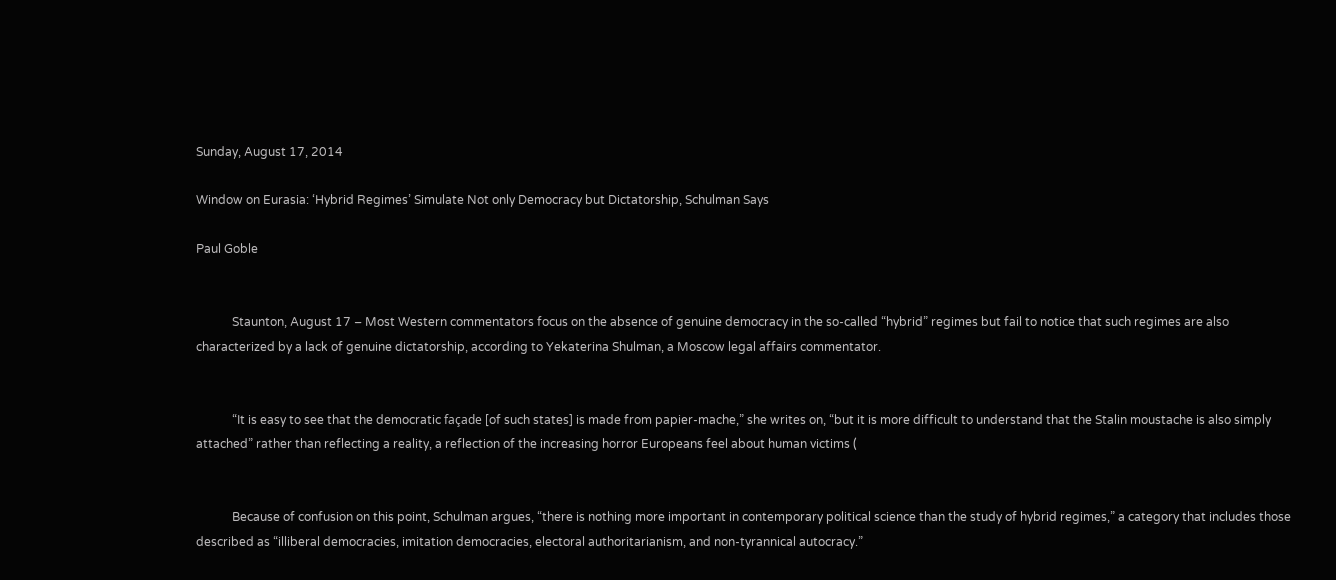Sunday, August 17, 2014

Window on Eurasia: ‘Hybrid Regimes’ Simulate Not only Democracy but Dictatorship, Schulman Says

Paul Goble


            Staunton, August 17 – Most Western commentators focus on the absence of genuine democracy in the so-called “hybrid” regimes but fail to notice that such regimes are also characterized by a lack of genuine dictatorship, according to Yekaterina Shulman, a Moscow legal affairs commentator.


            “It is easy to see that the democratic façade [of such states] is made from papier-mache,” she writes on, “but it is more difficult to understand that the Stalin moustache is also simply attached” rather than reflecting a reality, a reflection of the increasing horror Europeans feel about human victims (


            Because of confusion on this point, Schulman argues, “there is nothing more important in contemporary political science than the study of hybrid regimes,” a category that includes those described as “illiberal democracies, imitation democracies, electoral authoritarianism, and non-tyrannical autocracy.”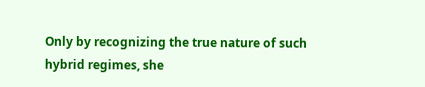Only by recognizing the true nature of such hybrid regimes, she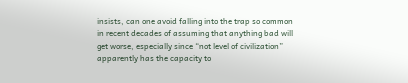insists, can one avoid falling into the trap so common in recent decades of assuming that anything bad will get worse, especially since “not level of civilization” apparently has the capacity to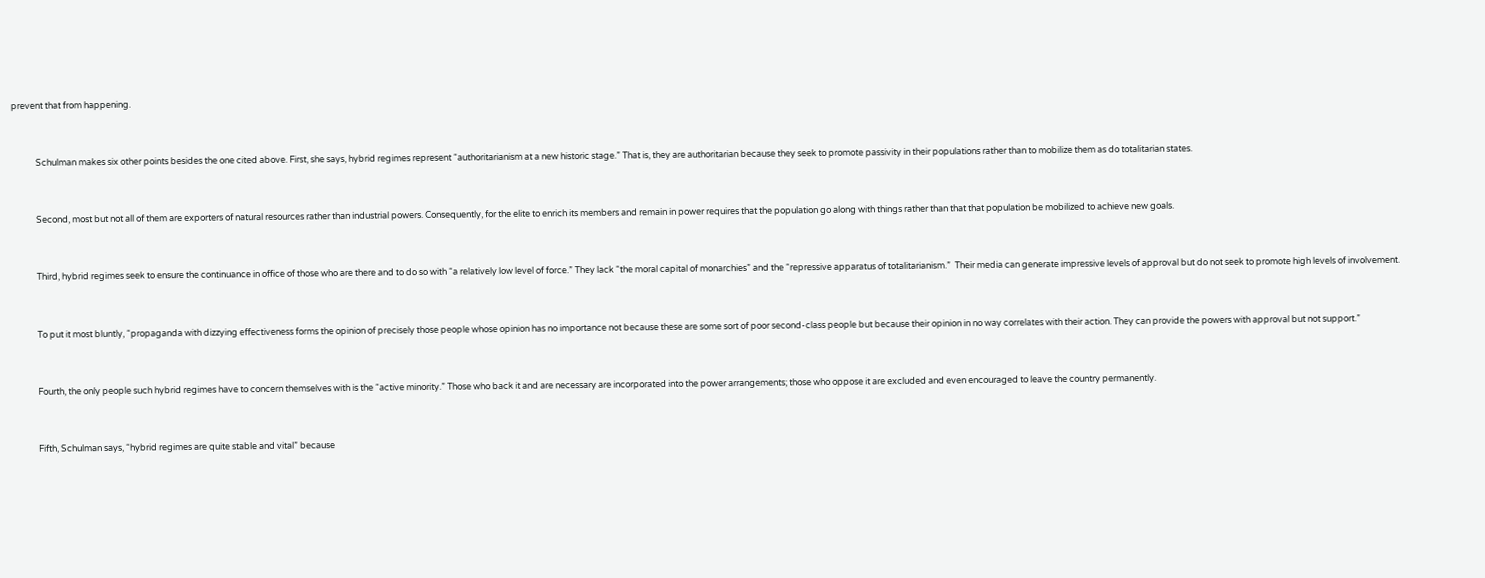prevent that from happening.


            Schulman makes six other points besides the one cited above. First, she says, hybrid regimes represent “authoritarianism at a new historic stage.” That is, they are authoritarian because they seek to promote passivity in their populations rather than to mobilize them as do totalitarian states.


            Second, most but not all of them are exporters of natural resources rather than industrial powers. Consequently, for the elite to enrich its members and remain in power requires that the population go along with things rather than that that population be mobilized to achieve new goals.


            Third, hybrid regimes seek to ensure the continuance in office of those who are there and to do so with “a relatively low level of force.” They lack “the moral capital of monarchies” and the “repressive apparatus of totalitarianism.”  Their media can generate impressive levels of approval but do not seek to promote high levels of involvement.


            To put it most bluntly, “propaganda with dizzying effectiveness forms the opinion of precisely those people whose opinion has no importance not because these are some sort of poor second-class people but because their opinion in no way correlates with their action. They can provide the powers with approval but not support.”


            Fourth, the only people such hybrid regimes have to concern themselves with is the “active minority.” Those who back it and are necessary are incorporated into the power arrangements; those who oppose it are excluded and even encouraged to leave the country permanently.


            Fifth, Schulman says, “hybrid regimes are quite stable and vital” because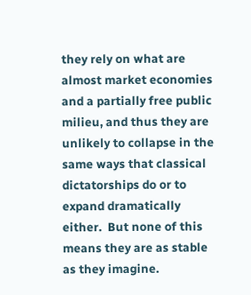they rely on what are almost market economies and a partially free public milieu, and thus they are unlikely to collapse in the same ways that classical dictatorships do or to expand dramatically either.  But none of this means they are as stable as they imagine.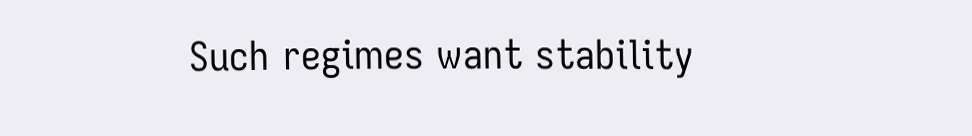Such regimes want stability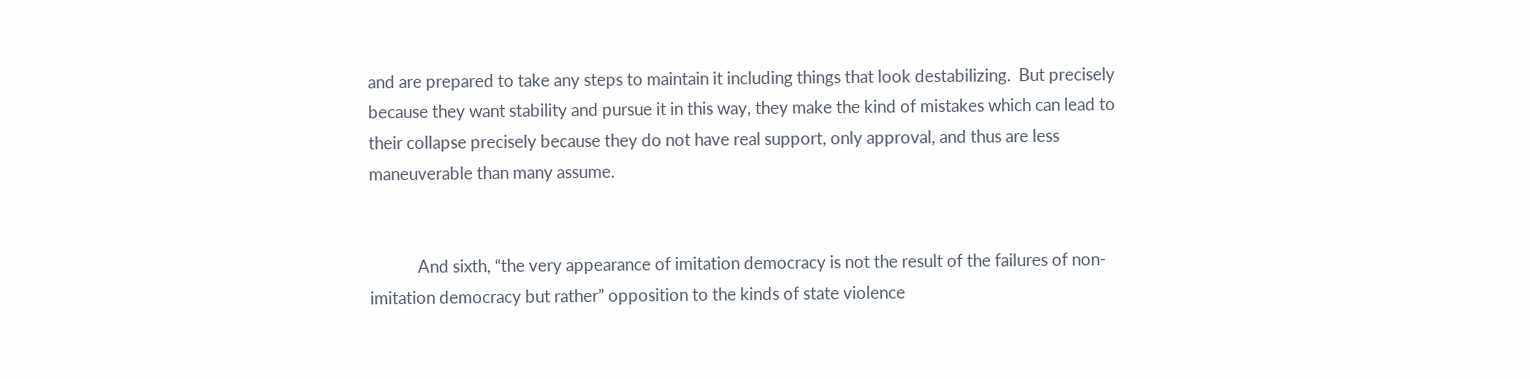and are prepared to take any steps to maintain it including things that look destabilizing.  But precisely because they want stability and pursue it in this way, they make the kind of mistakes which can lead to their collapse precisely because they do not have real support, only approval, and thus are less maneuverable than many assume.


            And sixth, “the very appearance of imitation democracy is not the result of the failures of non-imitation democracy but rather” opposition to the kinds of state violence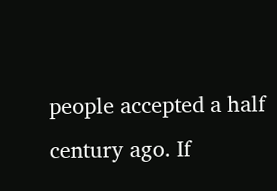people accepted a half century ago. If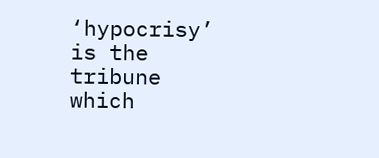‘hypocrisy’ is the tribune which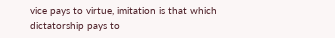vice pays to virtue, imitation is that which dictatorship pays to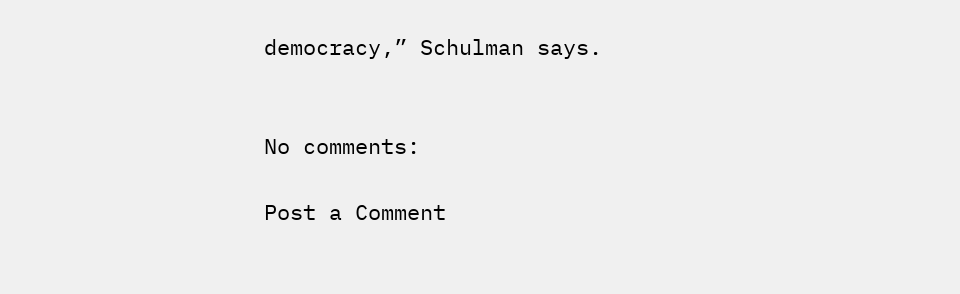democracy,” Schulman says.


No comments:

Post a Comment